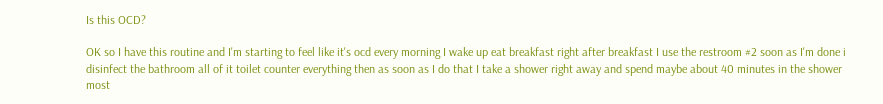Is this OCD?

OK so I have this routine and I'm starting to feel like it's ocd every morning I wake up eat breakfast right after breakfast I use the restroom #2 soon as I'm done i disinfect the bathroom all of it toilet counter everything then as soon as I do that I take a shower right away and spend maybe about 40 minutes in the shower most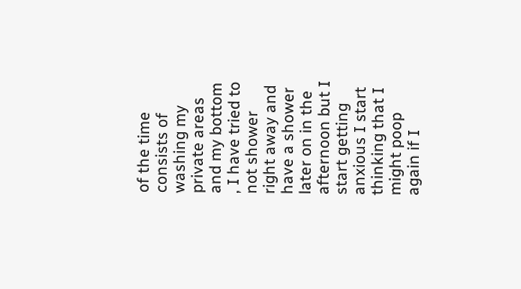of the time consists of washing my private areas and my bottom , I have tried to not shower right away and have a shower later on in the afternoon but I start getting anxious I start thinking that I might poop again if I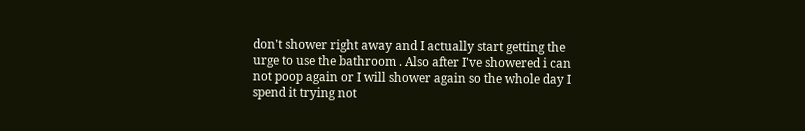don't shower right away and I actually start getting the urge to use the bathroom . Also after I've showered i can not poop again or I will shower again so the whole day I spend it trying not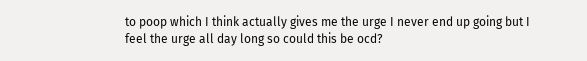to poop which I think actually gives me the urge I never end up going but I feel the urge all day long so could this be ocd?